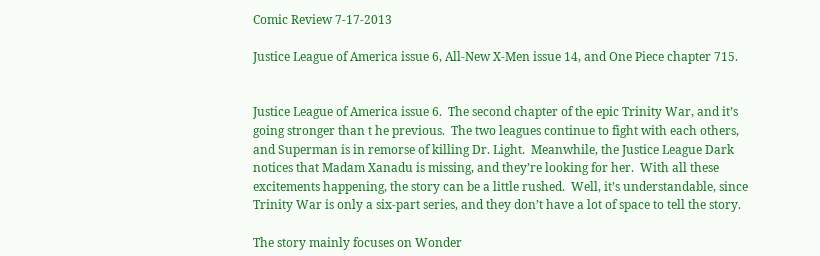Comic Review 7-17-2013

Justice League of America issue 6, All-New X-Men issue 14, and One Piece chapter 715.


Justice League of America issue 6.  The second chapter of the epic Trinity War, and it’s going stronger than t he previous.  The two leagues continue to fight with each others, and Superman is in remorse of killing Dr. Light.  Meanwhile, the Justice League Dark notices that Madam Xanadu is missing, and they’re looking for her.  With all these excitements happening, the story can be a little rushed.  Well, it’s understandable, since Trinity War is only a six-part series, and they don’t have a lot of space to tell the story.

The story mainly focuses on Wonder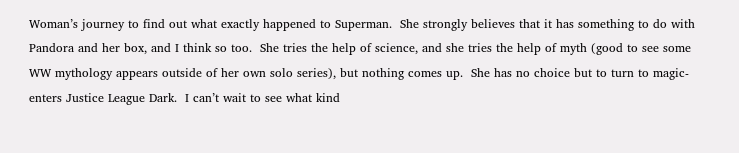Woman’s journey to find out what exactly happened to Superman.  She strongly believes that it has something to do with Pandora and her box, and I think so too.  She tries the help of science, and she tries the help of myth (good to see some WW mythology appears outside of her own solo series), but nothing comes up.  She has no choice but to turn to magic- enters Justice League Dark.  I can’t wait to see what kind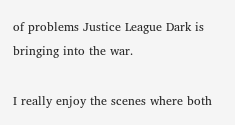of problems Justice League Dark is bringing into the war.

I really enjoy the scenes where both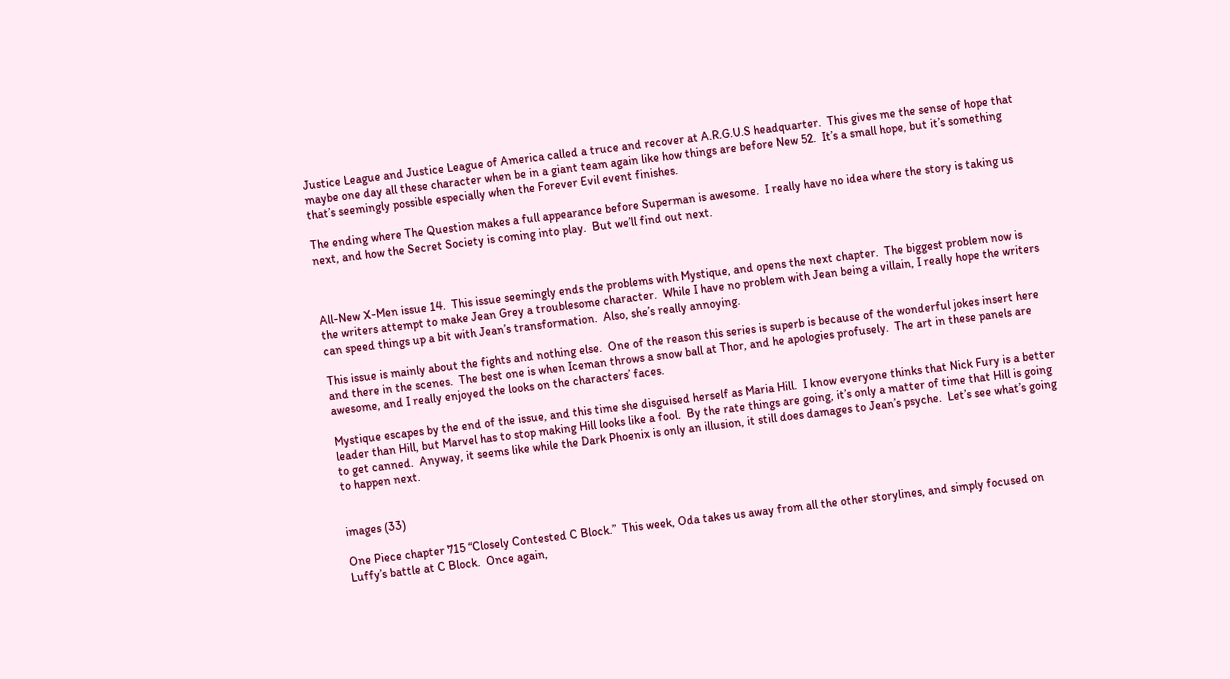Justice League and Justice League of America called a truce and recover at A.R.G.U.S headquarter.  This gives me the sense of hope that maybe one day all these character when be in a giant team again like how things are before New 52.  It’s a small hope, but it’s something that’s seemingly possible especially when the Forever Evil event finishes.

The ending where The Question makes a full appearance before Superman is awesome.  I really have no idea where the story is taking us next, and how the Secret Society is coming into play.  But we’ll find out next.



All-New X-Men issue 14.  This issue seemingly ends the problems with Mystique, and opens the next chapter.  The biggest problem now is the writers attempt to make Jean Grey a troublesome character.  While I have no problem with Jean being a villain, I really hope the writers can speed things up a bit with Jean’s transformation.  Also, she’s really annoying.

This issue is mainly about the fights and nothing else.  One of the reason this series is superb is because of the wonderful jokes insert here and there in the scenes.  The best one is when Iceman throws a snow ball at Thor, and he apologies profusely.  The art in these panels are awesome, and I really enjoyed the looks on the characters’ faces.

Mystique escapes by the end of the issue, and this time she disguised herself as Maria Hill.  I know everyone thinks that Nick Fury is a better leader than Hill, but Marvel has to stop making Hill looks like a fool.  By the rate things are going, it’s only a matter of time that Hill is going to get canned.  Anyway, it seems like while the Dark Phoenix is only an illusion, it still does damages to Jean’s psyche.  Let’s see what’s going to happen next.


images (33)

One Piece chapter 715 “Closely Contested C Block.”  This week, Oda takes us away from all the other storylines, and simply focused on Luffy’s battle at C Block.  Once again,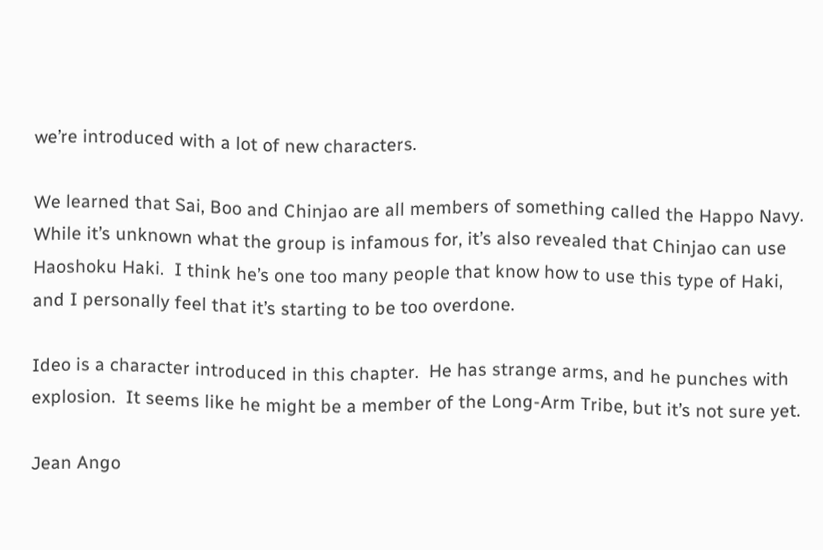we’re introduced with a lot of new characters.

We learned that Sai, Boo and Chinjao are all members of something called the Happo Navy.  While it’s unknown what the group is infamous for, it’s also revealed that Chinjao can use Haoshoku Haki.  I think he’s one too many people that know how to use this type of Haki, and I personally feel that it’s starting to be too overdone.

Ideo is a character introduced in this chapter.  He has strange arms, and he punches with explosion.  It seems like he might be a member of the Long-Arm Tribe, but it’s not sure yet.

Jean Ango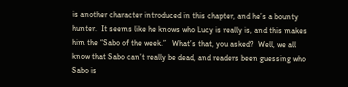is another character introduced in this chapter, and he’s a bounty hunter.  It seems like he knows who Lucy is really is, and this makes him the “Sabo of the week.”   What’s that, you asked?  Well, we all know that Sabo can’t really be dead, and readers been guessing who Sabo is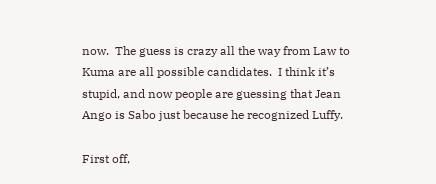now.  The guess is crazy all the way from Law to Kuma are all possible candidates.  I think it’s stupid, and now people are guessing that Jean Ango is Sabo just because he recognized Luffy.

First off,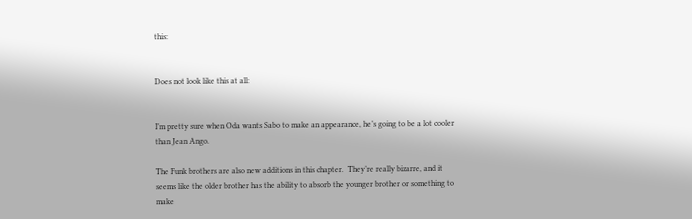this:


Does not look like this at all:


I’m pretty sure when Oda wants Sabo to make an appearance, he’s going to be a lot cooler than Jean Ango.

The Funk brothers are also new additions in this chapter.  They’re really bizarre, and it seems like the older brother has the ability to absorb the younger brother or something to make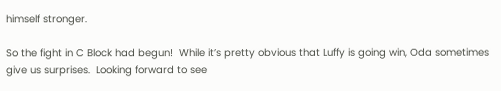himself stronger.

So the fight in C Block had begun!  While it’s pretty obvious that Luffy is going win, Oda sometimes give us surprises.  Looking forward to see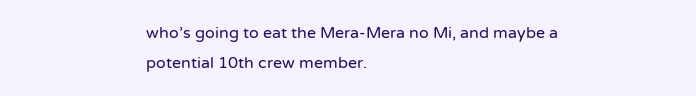who’s going to eat the Mera-Mera no Mi, and maybe a potential 10th crew member.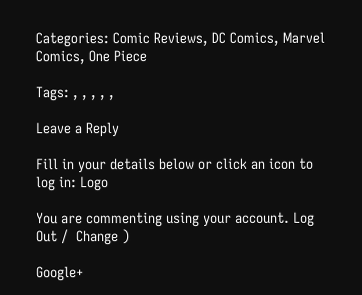Categories: Comic Reviews, DC Comics, Marvel Comics, One Piece

Tags: , , , , ,

Leave a Reply

Fill in your details below or click an icon to log in: Logo

You are commenting using your account. Log Out /  Change )

Google+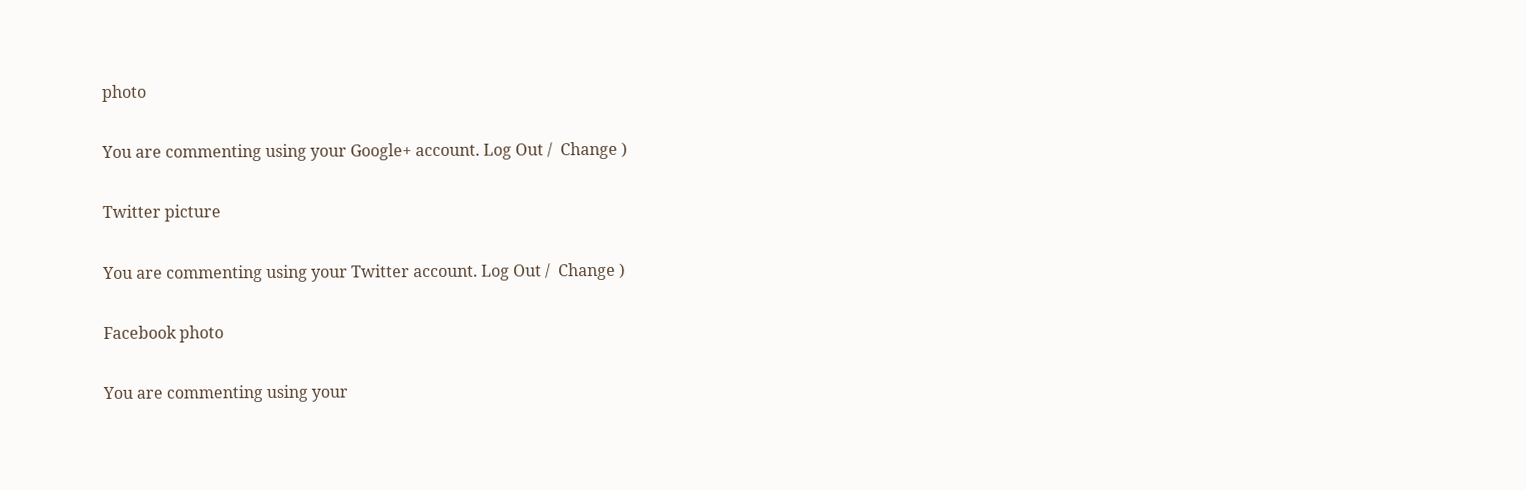photo

You are commenting using your Google+ account. Log Out /  Change )

Twitter picture

You are commenting using your Twitter account. Log Out /  Change )

Facebook photo

You are commenting using your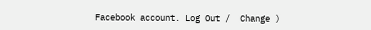Facebook account. Log Out /  Change )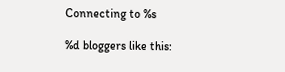Connecting to %s

%d bloggers like this: